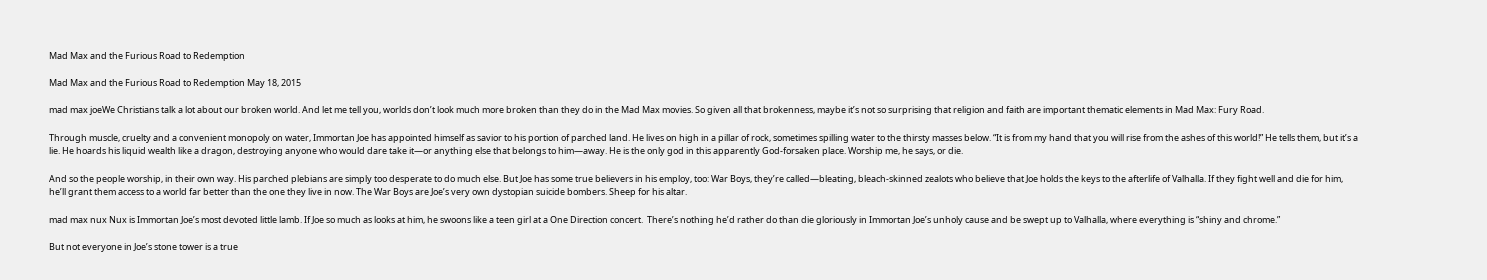Mad Max and the Furious Road to Redemption

Mad Max and the Furious Road to Redemption May 18, 2015

mad max joeWe Christians talk a lot about our broken world. And let me tell you, worlds don’t look much more broken than they do in the Mad Max movies. So given all that brokenness, maybe it’s not so surprising that religion and faith are important thematic elements in Mad Max: Fury Road.

Through muscle, cruelty and a convenient monopoly on water, Immortan Joe has appointed himself as savior to his portion of parched land. He lives on high in a pillar of rock, sometimes spilling water to the thirsty masses below. “It is from my hand that you will rise from the ashes of this world!” He tells them, but it’s a lie. He hoards his liquid wealth like a dragon, destroying anyone who would dare take it—or anything else that belongs to him—away. He is the only god in this apparently God-forsaken place. Worship me, he says, or die.

And so the people worship, in their own way. His parched plebians are simply too desperate to do much else. But Joe has some true believers in his employ, too: War Boys, they’re called—bleating, bleach-skinned zealots who believe that Joe holds the keys to the afterlife of Valhalla. If they fight well and die for him, he’ll grant them access to a world far better than the one they live in now. The War Boys are Joe’s very own dystopian suicide bombers. Sheep for his altar.

mad max nux Nux is Immortan Joe’s most devoted little lamb. If Joe so much as looks at him, he swoons like a teen girl at a One Direction concert.  There’s nothing he’d rather do than die gloriously in Immortan Joe’s unholy cause and be swept up to Valhalla, where everything is “shiny and chrome.”

But not everyone in Joe’s stone tower is a true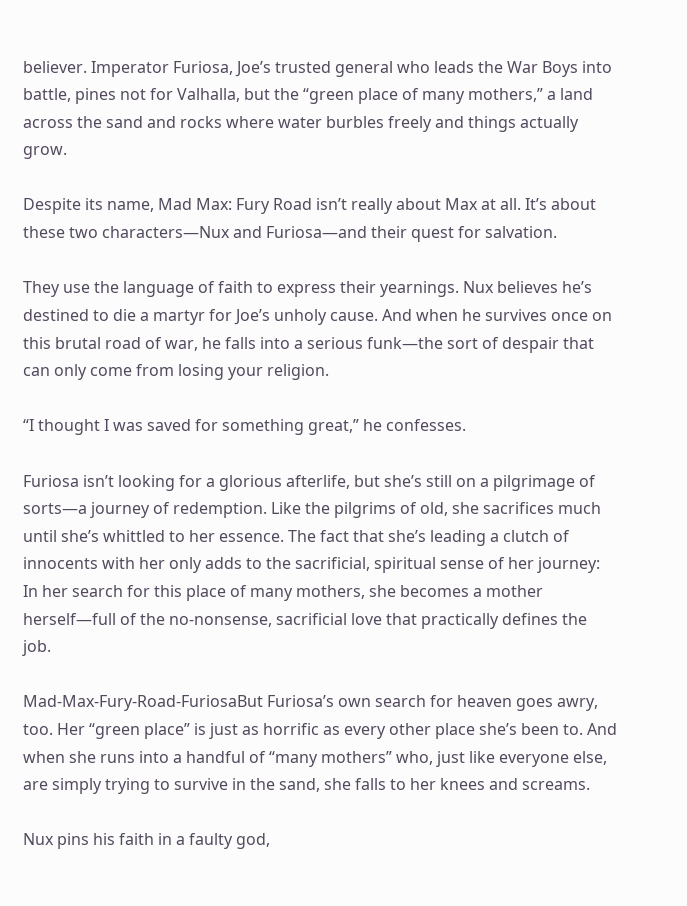believer. Imperator Furiosa, Joe’s trusted general who leads the War Boys into battle, pines not for Valhalla, but the “green place of many mothers,” a land across the sand and rocks where water burbles freely and things actually grow.

Despite its name, Mad Max: Fury Road isn’t really about Max at all. It’s about these two characters—Nux and Furiosa—and their quest for salvation.

They use the language of faith to express their yearnings. Nux believes he’s destined to die a martyr for Joe’s unholy cause. And when he survives once on this brutal road of war, he falls into a serious funk—the sort of despair that can only come from losing your religion.

“I thought I was saved for something great,” he confesses.

Furiosa isn’t looking for a glorious afterlife, but she’s still on a pilgrimage of sorts—a journey of redemption. Like the pilgrims of old, she sacrifices much until she’s whittled to her essence. The fact that she’s leading a clutch of innocents with her only adds to the sacrificial, spiritual sense of her journey: In her search for this place of many mothers, she becomes a mother herself—full of the no-nonsense, sacrificial love that practically defines the job.

Mad-Max-Fury-Road-FuriosaBut Furiosa’s own search for heaven goes awry, too. Her “green place” is just as horrific as every other place she’s been to. And when she runs into a handful of “many mothers” who, just like everyone else, are simply trying to survive in the sand, she falls to her knees and screams.

Nux pins his faith in a faulty god,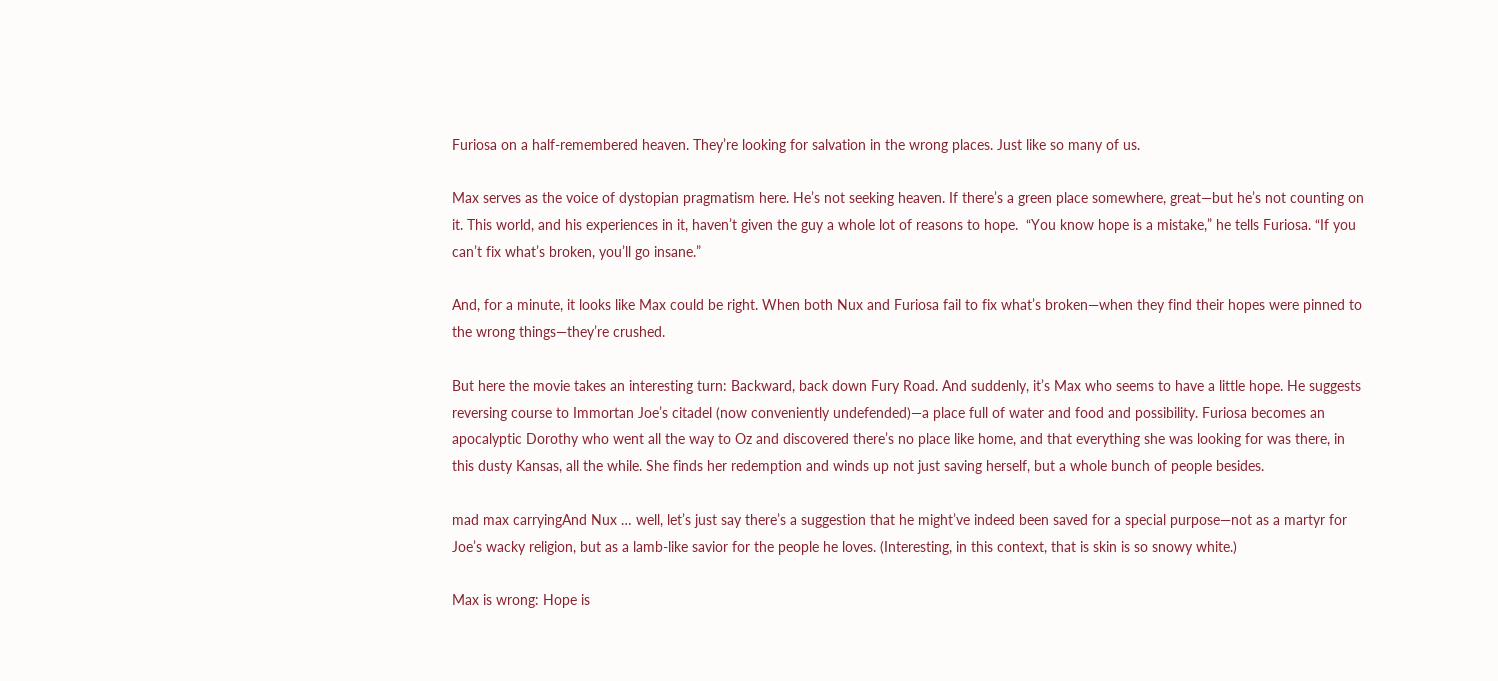Furiosa on a half-remembered heaven. They’re looking for salvation in the wrong places. Just like so many of us.

Max serves as the voice of dystopian pragmatism here. He’s not seeking heaven. If there’s a green place somewhere, great—but he’s not counting on it. This world, and his experiences in it, haven’t given the guy a whole lot of reasons to hope.  “You know hope is a mistake,” he tells Furiosa. “If you can’t fix what’s broken, you’ll go insane.”

And, for a minute, it looks like Max could be right. When both Nux and Furiosa fail to fix what’s broken—when they find their hopes were pinned to the wrong things—they’re crushed.

But here the movie takes an interesting turn: Backward, back down Fury Road. And suddenly, it’s Max who seems to have a little hope. He suggests reversing course to Immortan Joe’s citadel (now conveniently undefended)—a place full of water and food and possibility. Furiosa becomes an apocalyptic Dorothy who went all the way to Oz and discovered there’s no place like home, and that everything she was looking for was there, in this dusty Kansas, all the while. She finds her redemption and winds up not just saving herself, but a whole bunch of people besides.

mad max carryingAnd Nux … well, let’s just say there’s a suggestion that he might’ve indeed been saved for a special purpose—not as a martyr for Joe’s wacky religion, but as a lamb-like savior for the people he loves. (Interesting, in this context, that is skin is so snowy white.)

Max is wrong: Hope is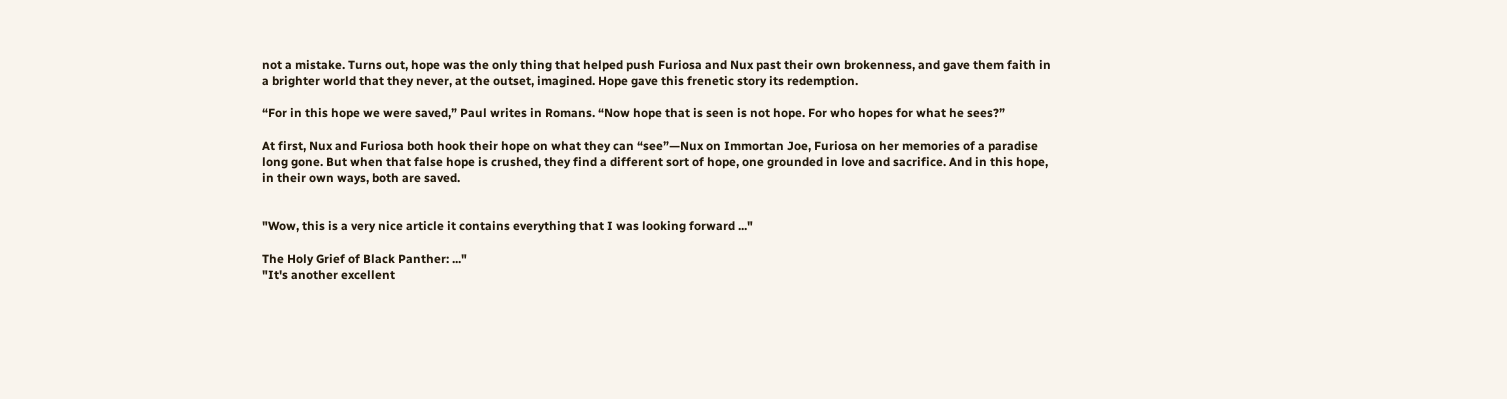not a mistake. Turns out, hope was the only thing that helped push Furiosa and Nux past their own brokenness, and gave them faith in a brighter world that they never, at the outset, imagined. Hope gave this frenetic story its redemption.

“For in this hope we were saved,” Paul writes in Romans. “Now hope that is seen is not hope. For who hopes for what he sees?”

At first, Nux and Furiosa both hook their hope on what they can “see”—Nux on Immortan Joe, Furiosa on her memories of a paradise long gone. But when that false hope is crushed, they find a different sort of hope, one grounded in love and sacrifice. And in this hope, in their own ways, both are saved.


"Wow, this is a very nice article it contains everything that I was looking forward ..."

The Holy Grief of Black Panther: ..."
"It's another excellent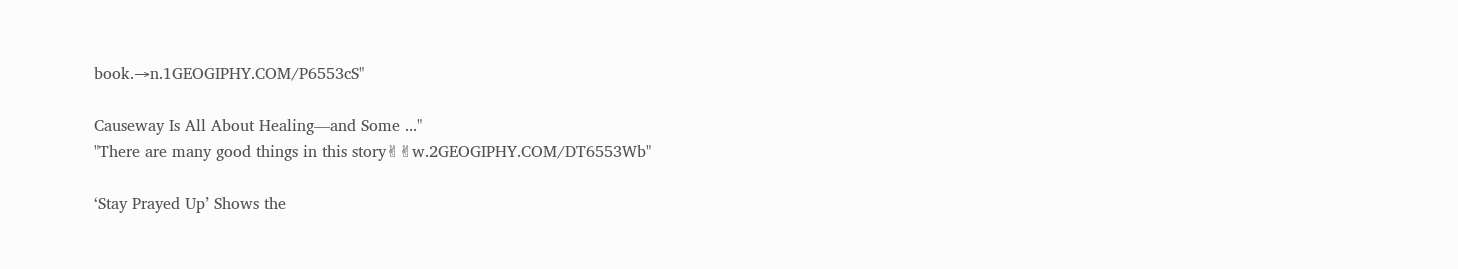book.→n.1GEOGIPHY.COM/P6553cS"

Causeway Is All About Healing—and Some ..."
"There are many good things in this story✌✌w.2GEOGIPHY.COM/DT6553Wb"

‘Stay Prayed Up’ Shows the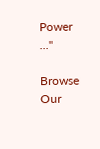Power ..."

Browse Our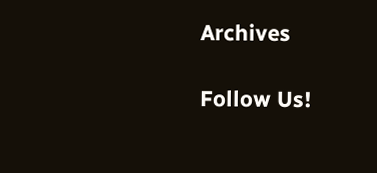Archives

Follow Us!